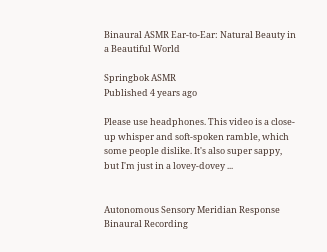Binaural ASMR Ear-to-Ear: Natural Beauty in a Beautiful World

Springbok ASMR
Published 4 years ago

Please use headphones. This video is a close-up whisper and soft-spoken ramble, which some people dislike. It's also super sappy, but I'm just in a lovey-dovey ...


Autonomous Sensory Meridian Response Binaural Recording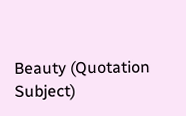Beauty (Quotation Subject)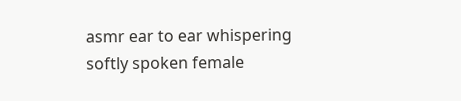asmr ear to ear whispering softly spoken female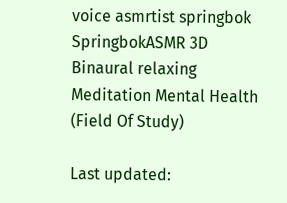voice asmrtist springbok SpringbokASMR 3D Binaural relaxing Meditation Mental Health (Field Of Study)

Last updated: